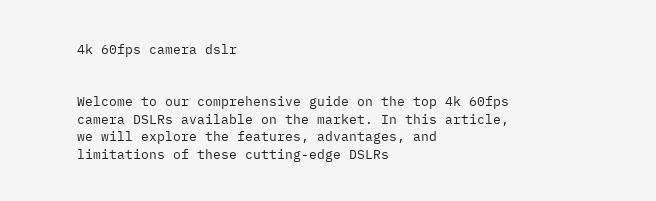4k 60fps camera dslr


Welcome to our comprehensive guide on the top 4k 60fps camera DSLRs available on the market. In this article, we will explore the features, advantages, and limitations of these cutting-edge DSLRs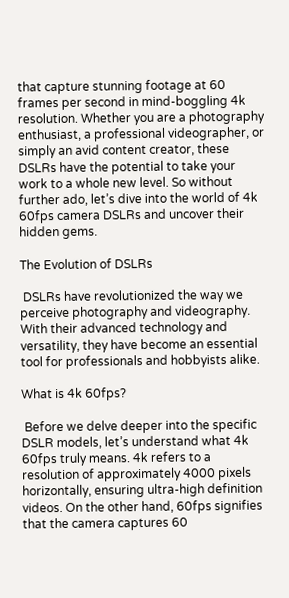that capture stunning footage at 60 frames per second in mind-boggling 4k resolution. Whether you are a photography enthusiast, a professional videographer, or simply an avid content creator, these DSLRs have the potential to take your work to a whole new level. So without further ado, let’s dive into the world of 4k 60fps camera DSLRs and uncover their hidden gems.

The Evolution of DSLRs

 DSLRs have revolutionized the way we perceive photography and videography. With their advanced technology and versatility, they have become an essential tool for professionals and hobbyists alike.

What is 4k 60fps?

 Before we delve deeper into the specific DSLR models, let’s understand what 4k 60fps truly means. 4k refers to a resolution of approximately 4000 pixels horizontally, ensuring ultra-high definition videos. On the other hand, 60fps signifies that the camera captures 60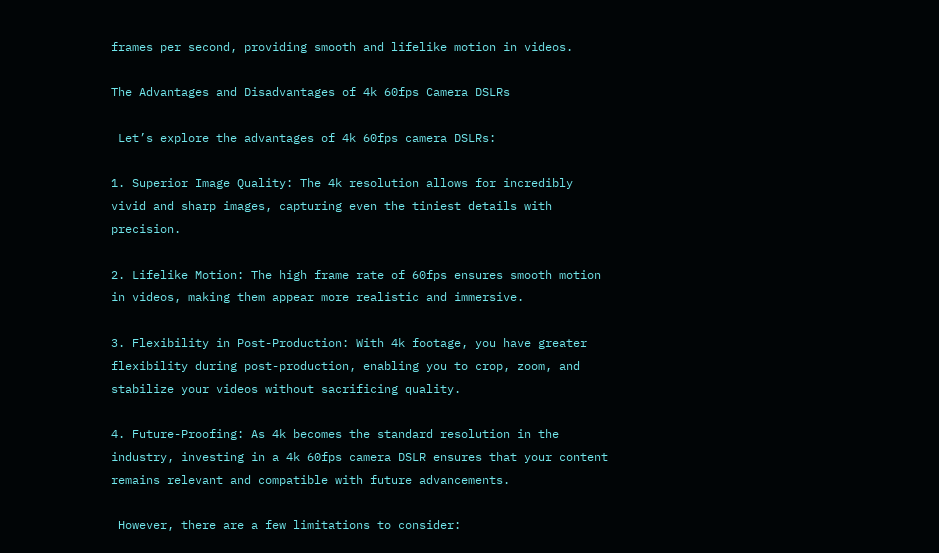frames per second, providing smooth and lifelike motion in videos.

The Advantages and Disadvantages of 4k 60fps Camera DSLRs

 Let’s explore the advantages of 4k 60fps camera DSLRs:

1. Superior Image Quality: The 4k resolution allows for incredibly vivid and sharp images, capturing even the tiniest details with precision.

2. Lifelike Motion: The high frame rate of 60fps ensures smooth motion in videos, making them appear more realistic and immersive.

3. Flexibility in Post-Production: With 4k footage, you have greater flexibility during post-production, enabling you to crop, zoom, and stabilize your videos without sacrificing quality.

4. Future-Proofing: As 4k becomes the standard resolution in the industry, investing in a 4k 60fps camera DSLR ensures that your content remains relevant and compatible with future advancements.

 However, there are a few limitations to consider: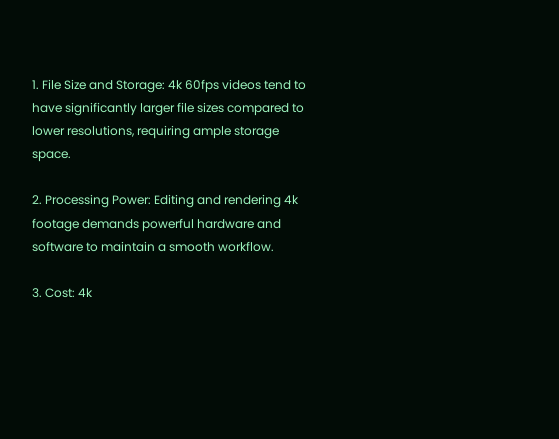1. File Size and Storage: 4k 60fps videos tend to have significantly larger file sizes compared to lower resolutions, requiring ample storage space.

2. Processing Power: Editing and rendering 4k footage demands powerful hardware and software to maintain a smooth workflow.

3. Cost: 4k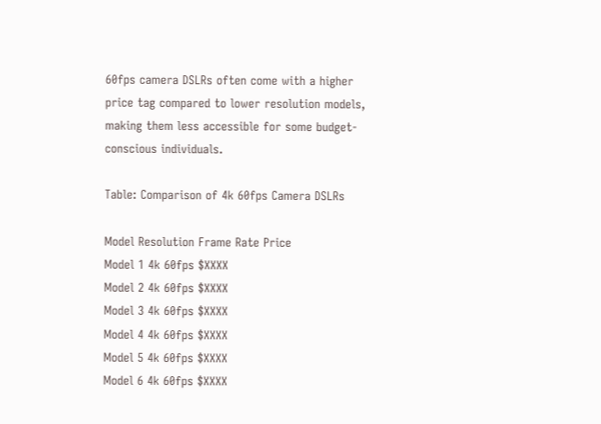60fps camera DSLRs often come with a higher price tag compared to lower resolution models, making them less accessible for some budget-conscious individuals.

Table: Comparison of 4k 60fps Camera DSLRs

Model Resolution Frame Rate Price
Model 1 4k 60fps $XXXX
Model 2 4k 60fps $XXXX
Model 3 4k 60fps $XXXX
Model 4 4k 60fps $XXXX
Model 5 4k 60fps $XXXX
Model 6 4k 60fps $XXXX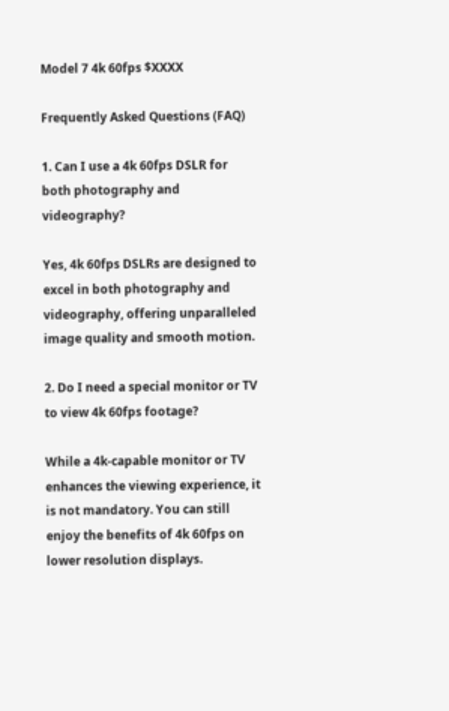Model 7 4k 60fps $XXXX

Frequently Asked Questions (FAQ)

1. Can I use a 4k 60fps DSLR for both photography and videography?

Yes, 4k 60fps DSLRs are designed to excel in both photography and videography, offering unparalleled image quality and smooth motion.

2. Do I need a special monitor or TV to view 4k 60fps footage?

While a 4k-capable monitor or TV enhances the viewing experience, it is not mandatory. You can still enjoy the benefits of 4k 60fps on lower resolution displays.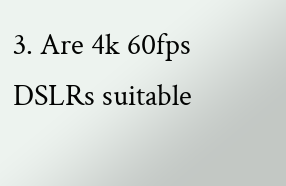3. Are 4k 60fps DSLRs suitable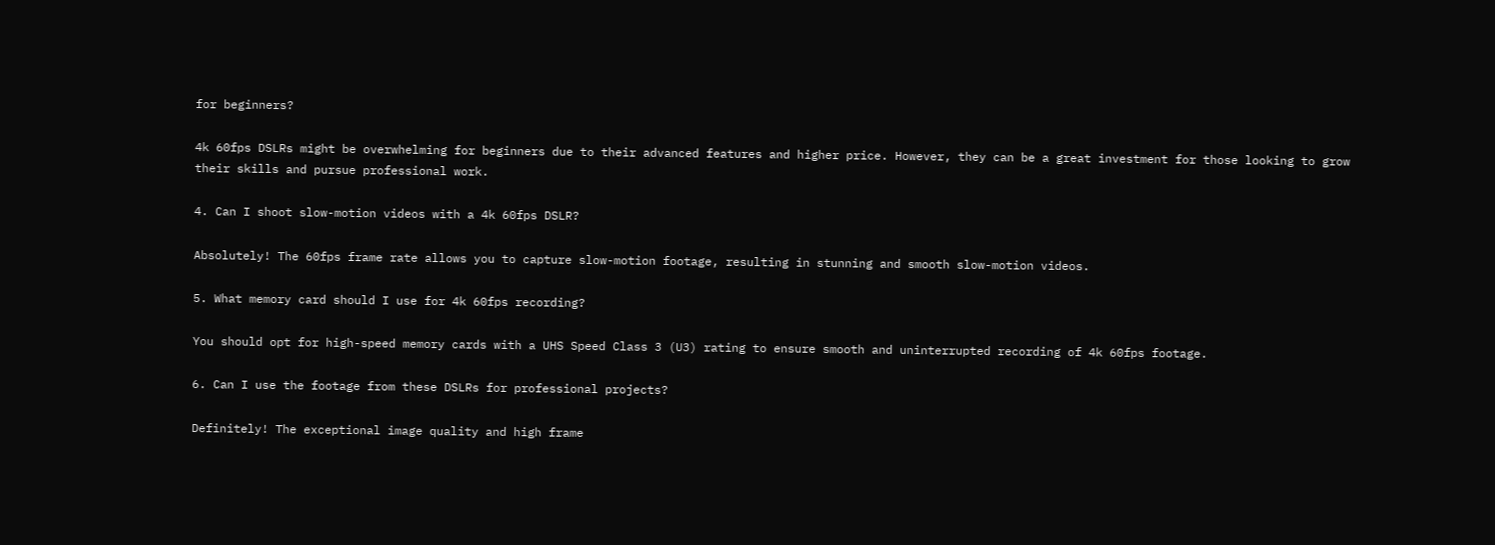for beginners?

4k 60fps DSLRs might be overwhelming for beginners due to their advanced features and higher price. However, they can be a great investment for those looking to grow their skills and pursue professional work.

4. Can I shoot slow-motion videos with a 4k 60fps DSLR?

Absolutely! The 60fps frame rate allows you to capture slow-motion footage, resulting in stunning and smooth slow-motion videos.

5. What memory card should I use for 4k 60fps recording?

You should opt for high-speed memory cards with a UHS Speed Class 3 (U3) rating to ensure smooth and uninterrupted recording of 4k 60fps footage.

6. Can I use the footage from these DSLRs for professional projects?

Definitely! The exceptional image quality and high frame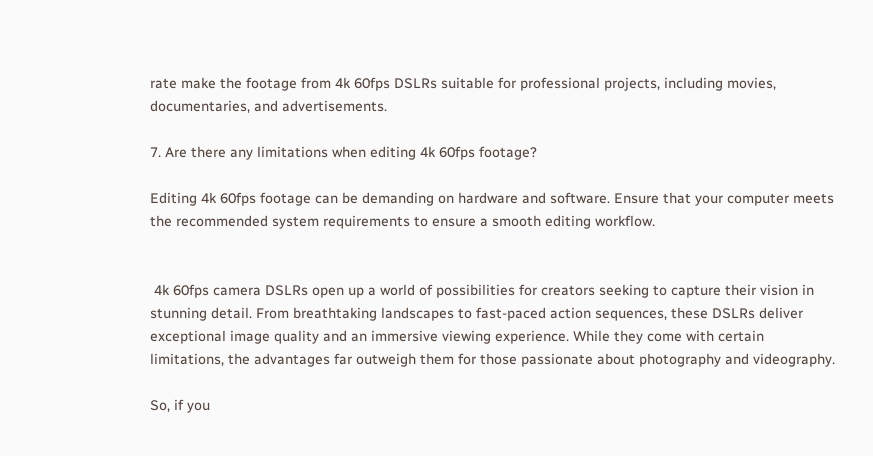rate make the footage from 4k 60fps DSLRs suitable for professional projects, including movies, documentaries, and advertisements.

7. Are there any limitations when editing 4k 60fps footage?

Editing 4k 60fps footage can be demanding on hardware and software. Ensure that your computer meets the recommended system requirements to ensure a smooth editing workflow.


 4k 60fps camera DSLRs open up a world of possibilities for creators seeking to capture their vision in stunning detail. From breathtaking landscapes to fast-paced action sequences, these DSLRs deliver exceptional image quality and an immersive viewing experience. While they come with certain limitations, the advantages far outweigh them for those passionate about photography and videography.

So, if you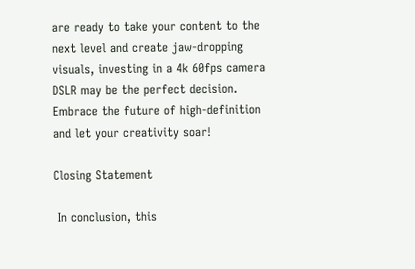are ready to take your content to the next level and create jaw-dropping visuals, investing in a 4k 60fps camera DSLR may be the perfect decision. Embrace the future of high-definition and let your creativity soar!

Closing Statement

 In conclusion, this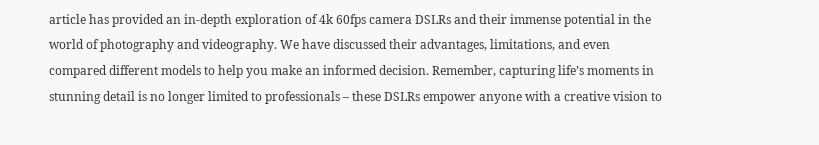article has provided an in-depth exploration of 4k 60fps camera DSLRs and their immense potential in the world of photography and videography. We have discussed their advantages, limitations, and even compared different models to help you make an informed decision. Remember, capturing life’s moments in stunning detail is no longer limited to professionals – these DSLRs empower anyone with a creative vision to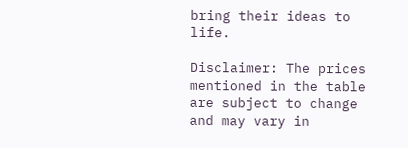bring their ideas to life.

Disclaimer: The prices mentioned in the table are subject to change and may vary in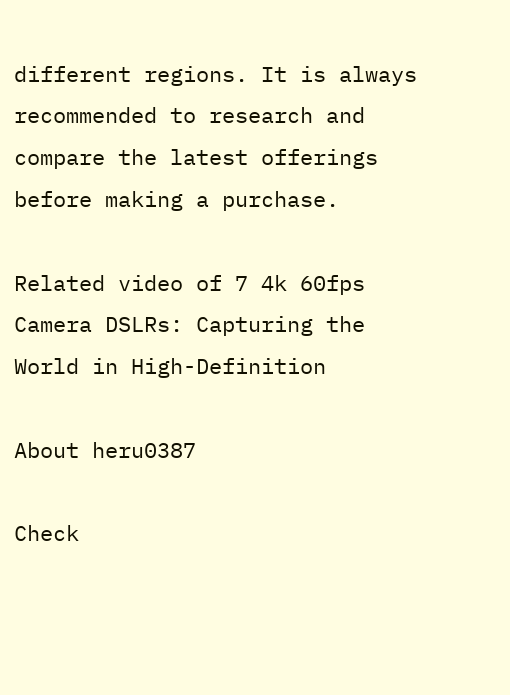different regions. It is always recommended to research and compare the latest offerings before making a purchase.

Related video of 7 4k 60fps Camera DSLRs: Capturing the World in High-Definition

About heru0387

Check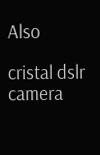Also

cristal dslr camera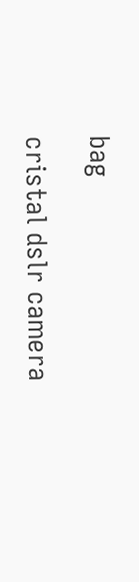bag

cristal dslr camera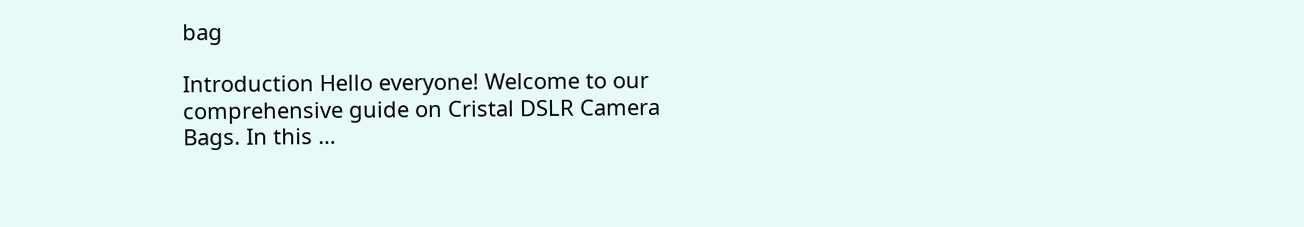bag

Introduction Hello everyone! Welcome to our comprehensive guide on Cristal DSLR Camera Bags. In this …